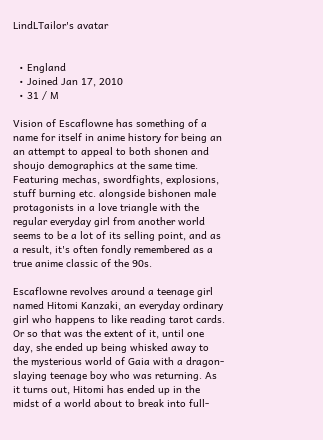LindLTailor's avatar


  • England
  • Joined Jan 17, 2010
  • 31 / M

Vision of Escaflowne has something of a name for itself in anime history for being an an attempt to appeal to both shonen and shoujo demographics at the same time. Featuring mechas, swordfights, explosions, stuff burning etc. alongside bishonen male protagonists in a love triangle with the regular everyday girl from another world seems to be a lot of its selling point, and as a result, it's often fondly remembered as a true anime classic of the 90s.

Escaflowne revolves around a teenage girl named Hitomi Kanzaki, an everyday ordinary girl who happens to like reading tarot cards. Or so that was the extent of it, until one day, she ended up being whisked away to the mysterious world of Gaia with a dragon-slaying teenage boy who was returning. As it turns out, Hitomi has ended up in the midst of a world about to break into full-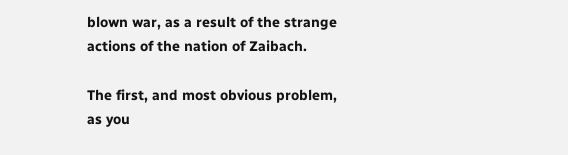blown war, as a result of the strange actions of the nation of Zaibach.

The first, and most obvious problem, as you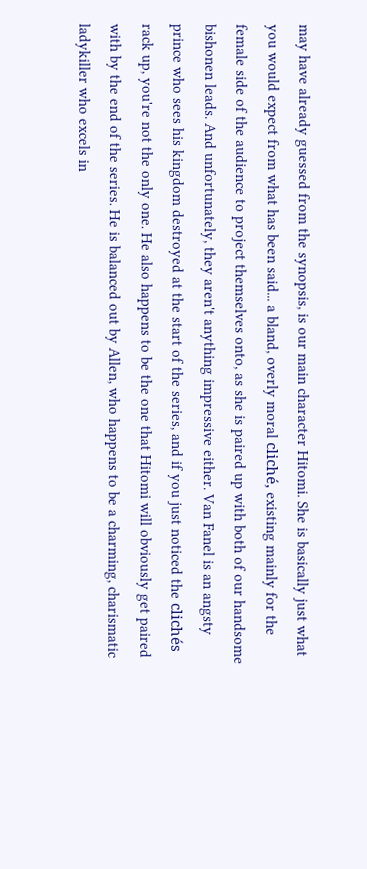may have already guessed from the synopsis, is our main character Hitomi. She is basically just what you would expect from what has been said... a bland, overly moral cliché, existing mainly for the female side of the audience to project themselves onto, as she is paired up with both of our handsome bishonen leads. And unfortunately, they aren't anything impressive either. Van Fanel is an angsty prince who sees his kingdom destroyed at the start of the series, and if you just noticed the clichés rack up, you're not the only one. He also happens to be the one that Hitomi will obviously get paired with by the end of the series. He is balanced out by Allen, who happens to be a charming, charismatic ladykiller who excels in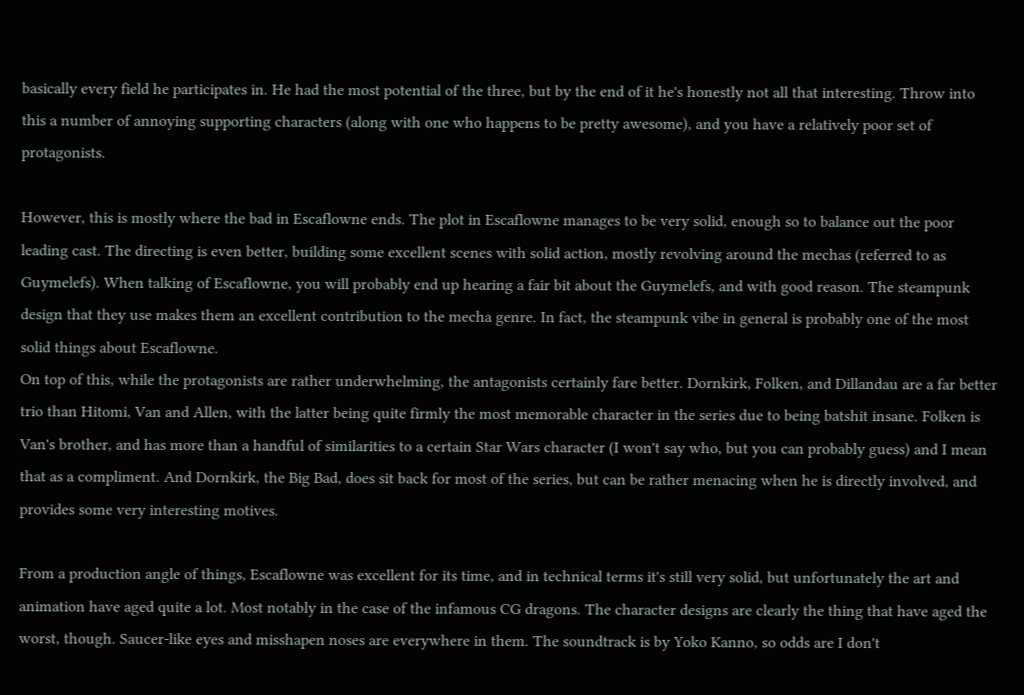basically every field he participates in. He had the most potential of the three, but by the end of it he's honestly not all that interesting. Throw into this a number of annoying supporting characters (along with one who happens to be pretty awesome), and you have a relatively poor set of protagonists.

However, this is mostly where the bad in Escaflowne ends. The plot in Escaflowne manages to be very solid, enough so to balance out the poor leading cast. The directing is even better, building some excellent scenes with solid action, mostly revolving around the mechas (referred to as Guymelefs). When talking of Escaflowne, you will probably end up hearing a fair bit about the Guymelefs, and with good reason. The steampunk design that they use makes them an excellent contribution to the mecha genre. In fact, the steampunk vibe in general is probably one of the most solid things about Escaflowne.
On top of this, while the protagonists are rather underwhelming, the antagonists certainly fare better. Dornkirk, Folken, and Dillandau are a far better trio than Hitomi, Van and Allen, with the latter being quite firmly the most memorable character in the series due to being batshit insane. Folken is Van's brother, and has more than a handful of similarities to a certain Star Wars character (I won't say who, but you can probably guess) and I mean that as a compliment. And Dornkirk, the Big Bad, does sit back for most of the series, but can be rather menacing when he is directly involved, and provides some very interesting motives.

From a production angle of things, Escaflowne was excellent for its time, and in technical terms it's still very solid, but unfortunately the art and animation have aged quite a lot. Most notably in the case of the infamous CG dragons. The character designs are clearly the thing that have aged the worst, though. Saucer-like eyes and misshapen noses are everywhere in them. The soundtrack is by Yoko Kanno, so odds are I don't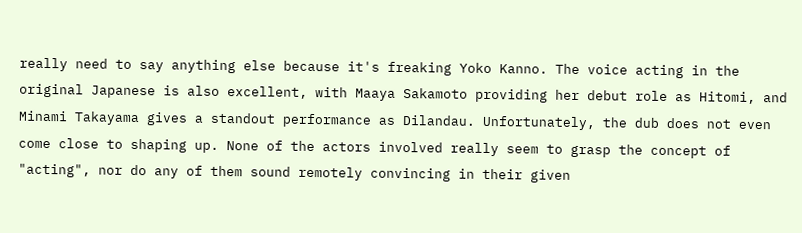really need to say anything else because it's freaking Yoko Kanno. The voice acting in the original Japanese is also excellent, with Maaya Sakamoto providing her debut role as Hitomi, and Minami Takayama gives a standout performance as Dilandau. Unfortunately, the dub does not even come close to shaping up. None of the actors involved really seem to grasp the concept of "acting", nor do any of them sound remotely convincing in their given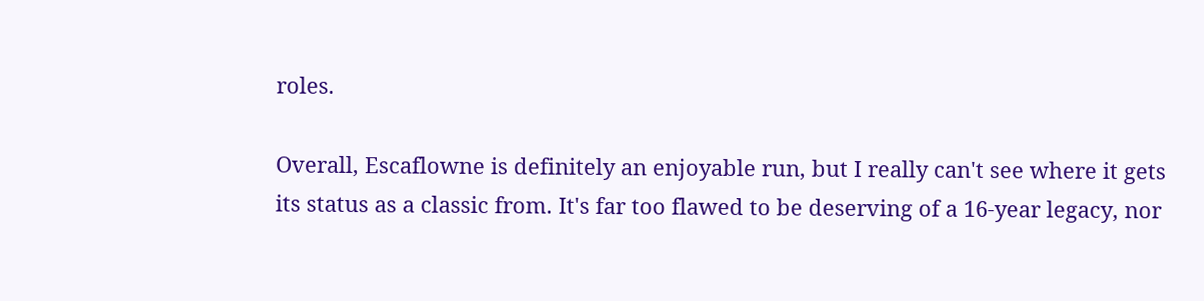roles.

Overall, Escaflowne is definitely an enjoyable run, but I really can't see where it gets its status as a classic from. It's far too flawed to be deserving of a 16-year legacy, nor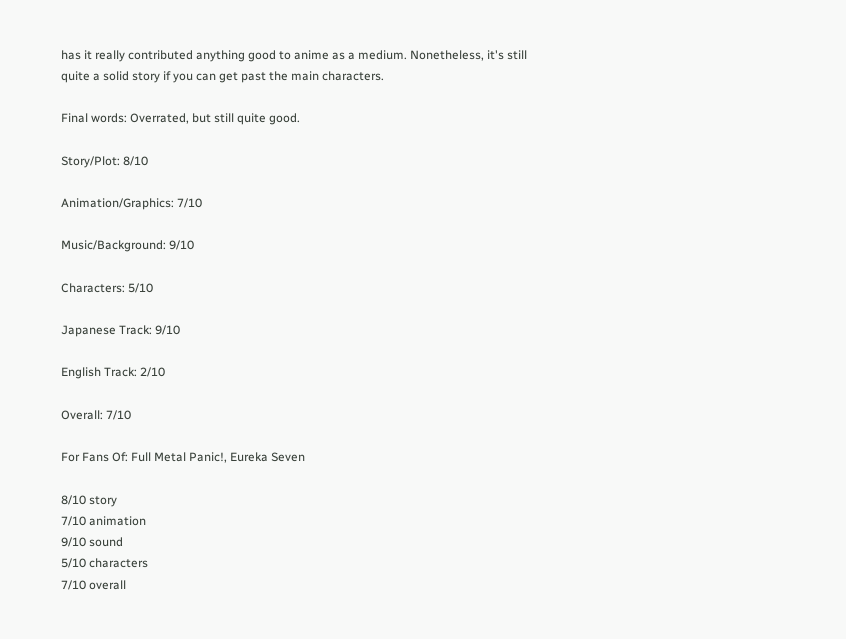has it really contributed anything good to anime as a medium. Nonetheless, it's still quite a solid story if you can get past the main characters.

Final words: Overrated, but still quite good.

Story/Plot: 8/10

Animation/Graphics: 7/10

Music/Background: 9/10

Characters: 5/10

Japanese Track: 9/10

English Track: 2/10

Overall: 7/10

For Fans Of: Full Metal Panic!, Eureka Seven

8/10 story
7/10 animation
9/10 sound
5/10 characters
7/10 overall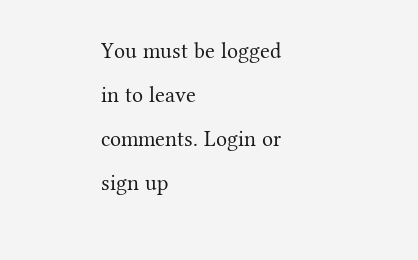You must be logged in to leave comments. Login or sign up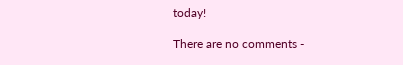today!

There are no comments -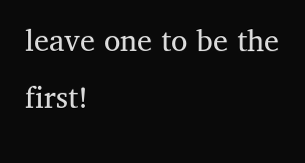leave one to be the first!